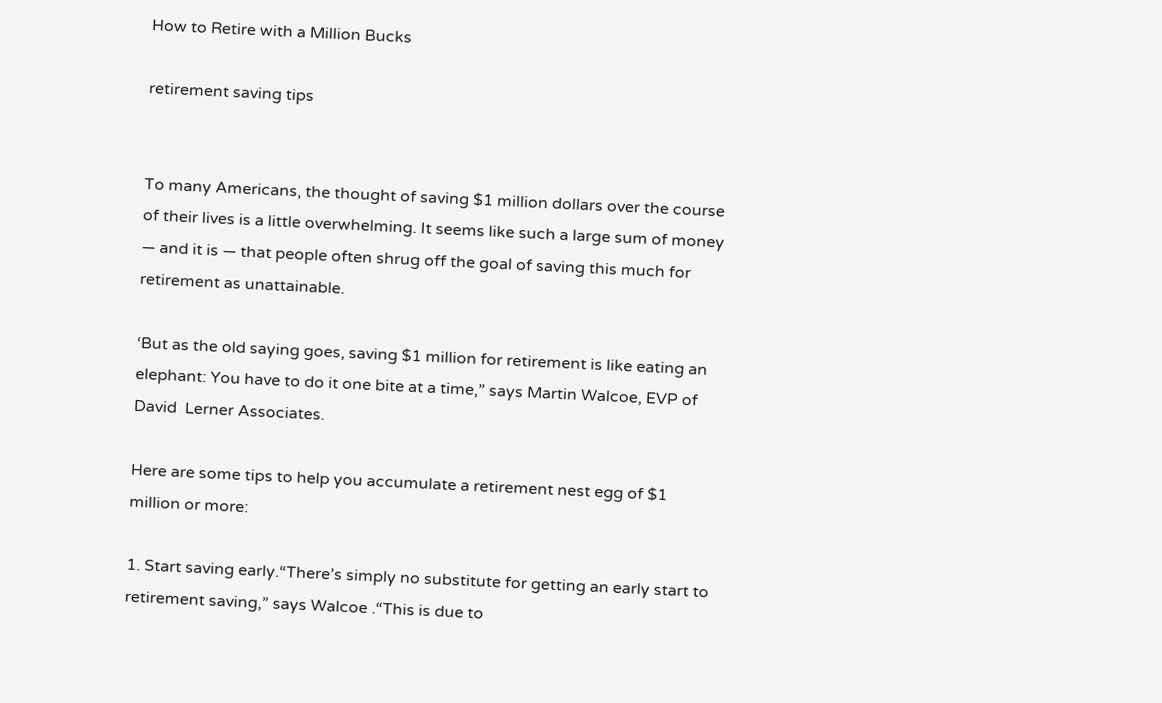How to Retire with a Million Bucks

retirement saving tips


To many Americans, the thought of saving $1 million dollars over the course of their lives is a little overwhelming. It seems like such a large sum of money — and it is — that people often shrug off the goal of saving this much for retirement as unattainable.

‘But as the old saying goes, saving $1 million for retirement is like eating an elephant: You have to do it one bite at a time,” says Martin Walcoe, EVP of David  Lerner Associates.

Here are some tips to help you accumulate a retirement nest egg of $1 million or more:

1. Start saving early.“There’s simply no substitute for getting an early start to retirement saving,” says Walcoe .“This is due to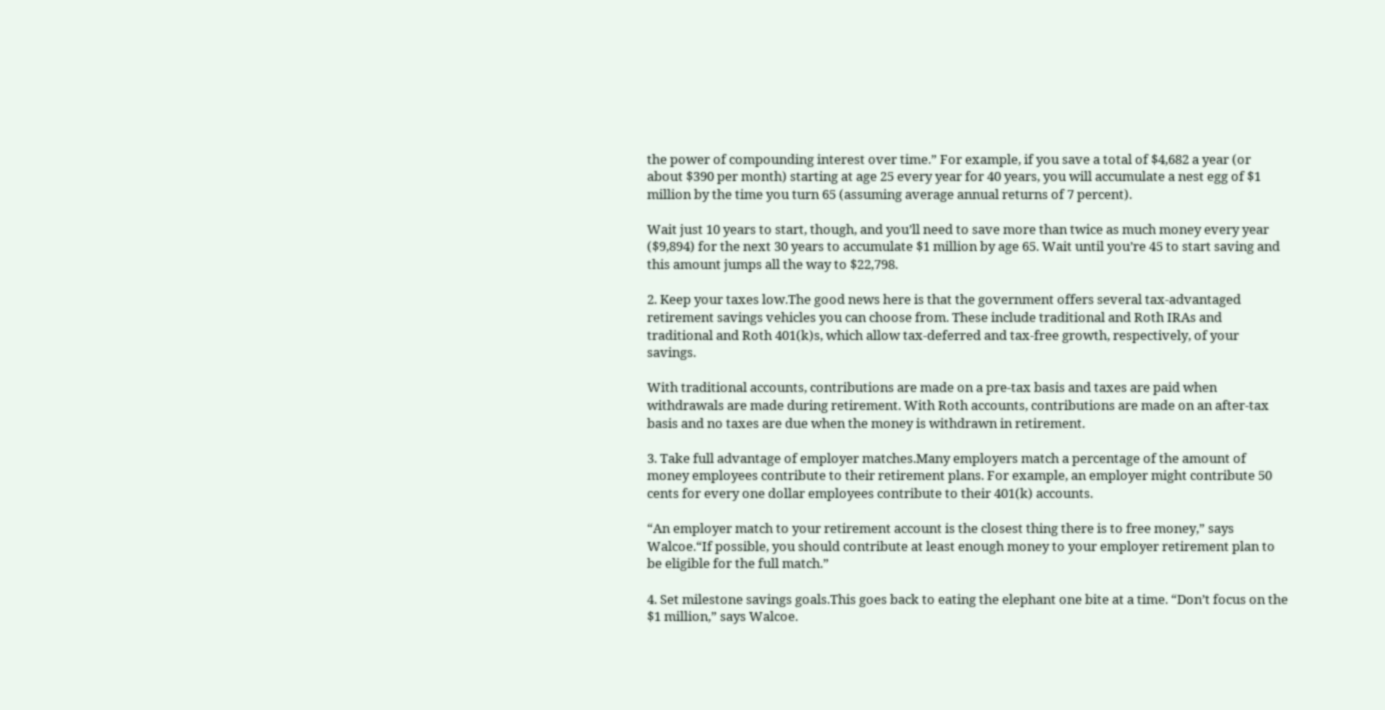the power of compounding interest over time.” For example, if you save a total of $4,682 a year (or about $390 per month) starting at age 25 every year for 40 years, you will accumulate a nest egg of $1 million by the time you turn 65 (assuming average annual returns of 7 percent).

Wait just 10 years to start, though, and you’ll need to save more than twice as much money every year ($9,894) for the next 30 years to accumulate $1 million by age 65. Wait until you’re 45 to start saving and this amount jumps all the way to $22,798.

2. Keep your taxes low.The good news here is that the government offers several tax-advantaged retirement savings vehicles you can choose from. These include traditional and Roth IRAs and traditional and Roth 401(k)s, which allow tax-deferred and tax-free growth, respectively, of your savings.

With traditional accounts, contributions are made on a pre-tax basis and taxes are paid when withdrawals are made during retirement. With Roth accounts, contributions are made on an after-tax basis and no taxes are due when the money is withdrawn in retirement.

3. Take full advantage of employer matches.Many employers match a percentage of the amount of money employees contribute to their retirement plans. For example, an employer might contribute 50 cents for every one dollar employees contribute to their 401(k) accounts.

“An employer match to your retirement account is the closest thing there is to free money,” says Walcoe.“If possible, you should contribute at least enough money to your employer retirement plan to be eligible for the full match.”

4. Set milestone savings goals.This goes back to eating the elephant one bite at a time. “Don’t focus on the $1 million,” says Walcoe.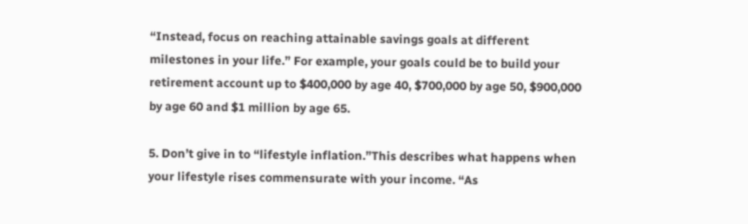“Instead, focus on reaching attainable savings goals at different milestones in your life.” For example, your goals could be to build your retirement account up to $400,000 by age 40, $700,000 by age 50, $900,000 by age 60 and $1 million by age 65.

5. Don’t give in to “lifestyle inflation.”This describes what happens when your lifestyle rises commensurate with your income. “As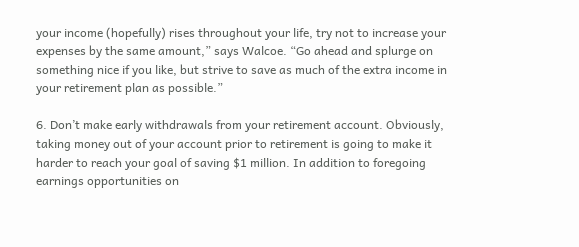your income (hopefully) rises throughout your life, try not to increase your expenses by the same amount,” says Walcoe. “Go ahead and splurge on something nice if you like, but strive to save as much of the extra income in your retirement plan as possible.”

6. Don’t make early withdrawals from your retirement account. Obviously, taking money out of your account prior to retirement is going to make it harder to reach your goal of saving $1 million. In addition to foregoing earnings opportunities on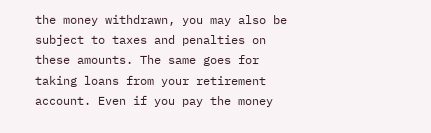the money withdrawn, you may also be subject to taxes and penalties on these amounts. The same goes for taking loans from your retirement account. Even if you pay the money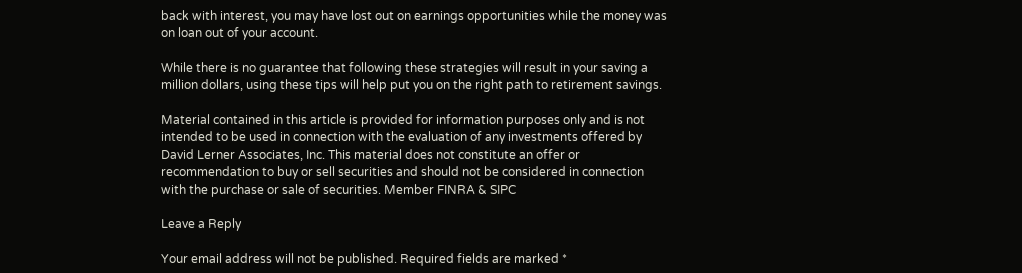back with interest, you may have lost out on earnings opportunities while the money was on loan out of your account.

While there is no guarantee that following these strategies will result in your saving a million dollars, using these tips will help put you on the right path to retirement savings.

Material contained in this article is provided for information purposes only and is not intended to be used in connection with the evaluation of any investments offered by David Lerner Associates, Inc. This material does not constitute an offer or recommendation to buy or sell securities and should not be considered in connection with the purchase or sale of securities. Member FINRA & SIPC

Leave a Reply

Your email address will not be published. Required fields are marked *